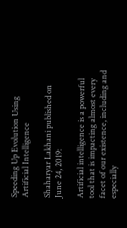Speeding Up Evolution Using Artificial Intelligence

Shaharyar Lakhani published on June 24, 2019:

Artificial intelligence is a powerful tool that is impacting almost every facet of our existence, including and especially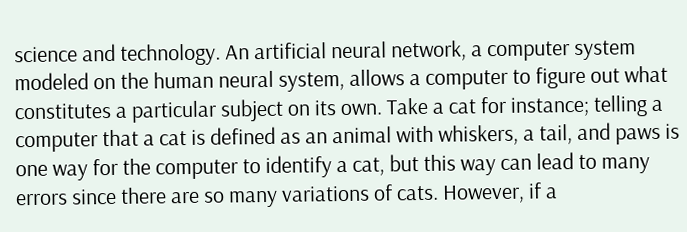science and technology. An artificial neural network, a computer system modeled on the human neural system, allows a computer to figure out what constitutes a particular subject on its own. Take a cat for instance; telling a computer that a cat is defined as an animal with whiskers, a tail, and paws is one way for the computer to identify a cat, but this way can lead to many errors since there are so many variations of cats. However, if a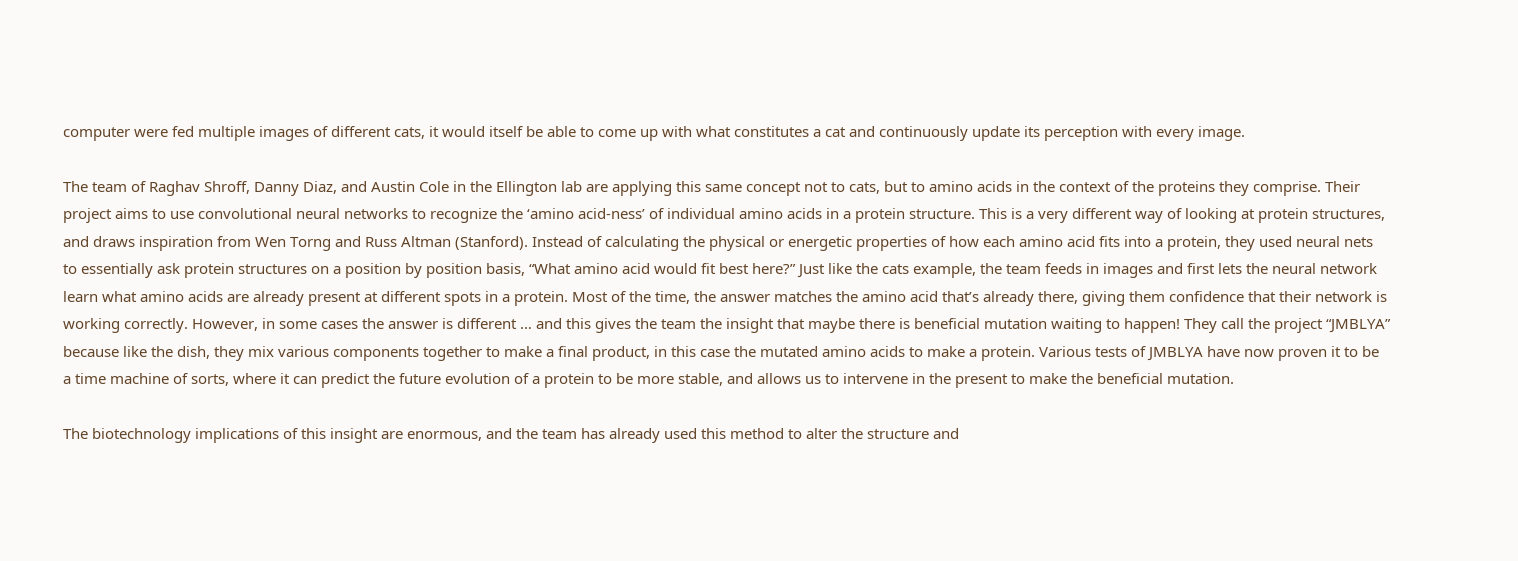computer were fed multiple images of different cats, it would itself be able to come up with what constitutes a cat and continuously update its perception with every image.

The team of Raghav Shroff, Danny Diaz, and Austin Cole in the Ellington lab are applying this same concept not to cats, but to amino acids in the context of the proteins they comprise. Their project aims to use convolutional neural networks to recognize the ‘amino acid-ness’ of individual amino acids in a protein structure. This is a very different way of looking at protein structures, and draws inspiration from Wen Torng and Russ Altman (Stanford). Instead of calculating the physical or energetic properties of how each amino acid fits into a protein, they used neural nets to essentially ask protein structures on a position by position basis, “What amino acid would fit best here?” Just like the cats example, the team feeds in images and first lets the neural network learn what amino acids are already present at different spots in a protein. Most of the time, the answer matches the amino acid that’s already there, giving them confidence that their network is working correctly. However, in some cases the answer is different … and this gives the team the insight that maybe there is beneficial mutation waiting to happen! They call the project “JMBLYA” because like the dish, they mix various components together to make a final product, in this case the mutated amino acids to make a protein. Various tests of JMBLYA have now proven it to be a time machine of sorts, where it can predict the future evolution of a protein to be more stable, and allows us to intervene in the present to make the beneficial mutation.

The biotechnology implications of this insight are enormous, and the team has already used this method to alter the structure and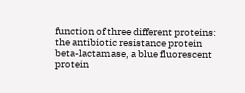function of three different proteins: the antibiotic resistance protein beta-lactamase, a blue fluorescent protein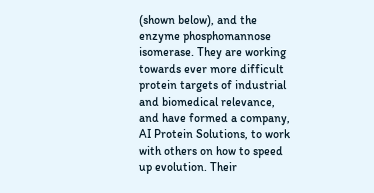(shown below), and the enzyme phosphomannose isomerase. They are working towards ever more difficult protein targets of industrial and biomedical relevance, and have formed a company, AI Protein Solutions, to work with others on how to speed up evolution. Their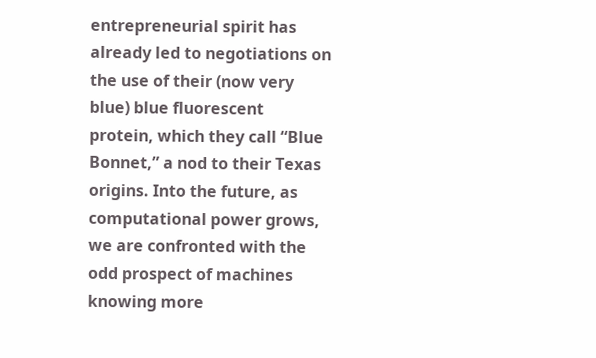entrepreneurial spirit has already led to negotiations on the use of their (now very blue) blue fluorescent protein, which they call “Blue Bonnet,” a nod to their Texas origins. Into the future, as computational power grows, we are confronted with the odd prospect of machines knowing more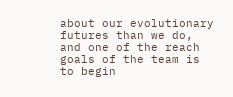about our evolutionary futures than we do, and one of the reach goals of the team is to begin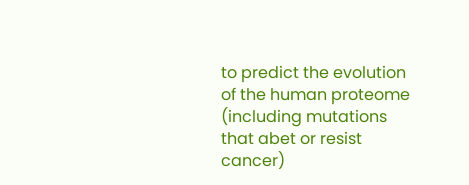to predict the evolution of the human proteome (including mutations that abet or resist cancer)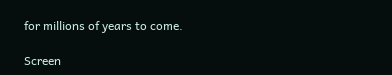for millions of years to come.

Screen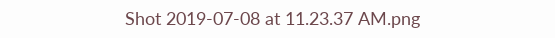Shot 2019-07-08 at 11.23.37 AM.png